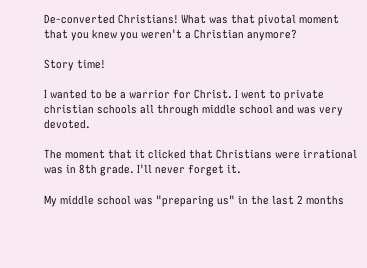De-converted Christians! What was that pivotal moment that you knew you weren't a Christian anymore?

Story time!

I wanted to be a warrior for Christ. I went to private christian schools all through middle school and was very devoted.

The moment that it clicked that Christians were irrational was in 8th grade. I'll never forget it.

My middle school was "preparing us" in the last 2 months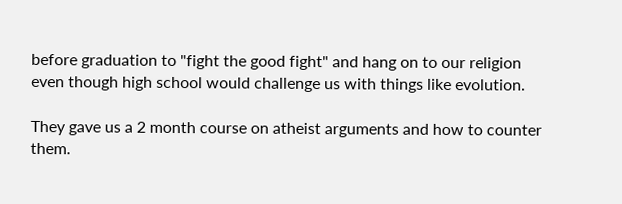before graduation to "fight the good fight" and hang on to our religion even though high school would challenge us with things like evolution.

They gave us a 2 month course on atheist arguments and how to counter them.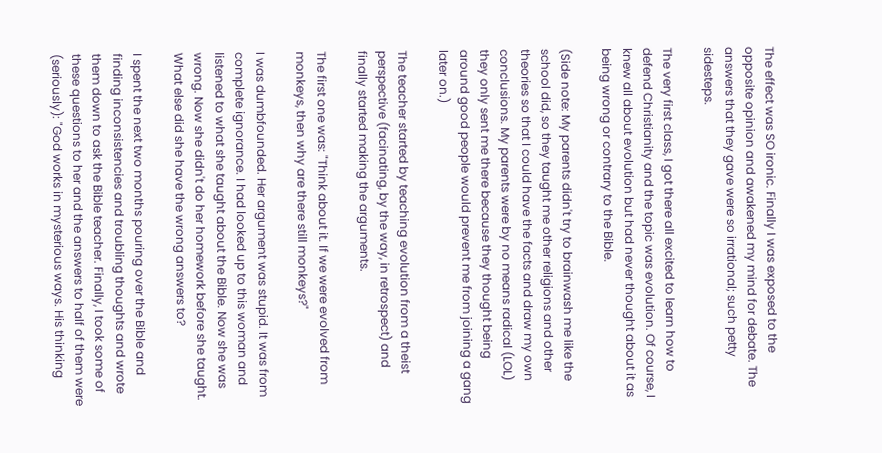The effect was SO ironic. Finally I was exposed to the opposite opinion and awakened my mind for debate. The answers that they gave were so irrational; such petty sidesteps.

The very first class, I got there all excited to learn how to defend Christianity and the topic was evolution. Of course, I knew all about evolution but had never thought about it as being wrong or contrary to the Bible.

(Side note: My parents didn't try to brainwash me like the school did, so they taught me other religions and other theories so that I could have the facts and draw my own conclusions. My parents were by no means radical (LOL) they only sent me there because they thought being around good people would prevent me from joining a gang later on.)

The teacher started by teaching evolution from a theist perspective (facinating, by the way, in retrospect) and finally started making the arguments.

The first one was: "Think about it. If we were evolved from monkeys, then why are there still monkeys?"

I was dumbfounded. Her argument was stupid. It was from complete ignorance. I had looked up to this woman and listened to what she taught about the Bible. Now she was wrong. Now she didn't do her homework before she taught. What else did she have the wrong answers to?

I spent the next two months pouring over the Bible and finding inconsistencies and troubling thoughts and wrote them down to ask the Bible teacher. Finally, I took some of these questions to her and the answers to half of them were (seriously): "God works in mysterious ways. His thinking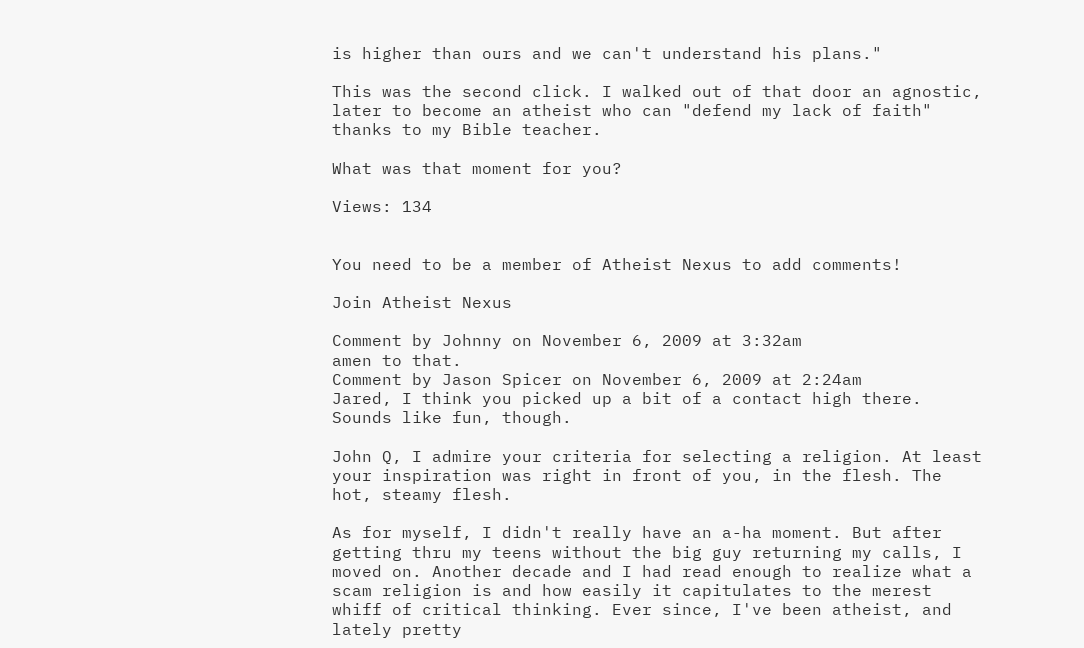is higher than ours and we can't understand his plans."

This was the second click. I walked out of that door an agnostic, later to become an atheist who can "defend my lack of faith" thanks to my Bible teacher.

What was that moment for you?

Views: 134


You need to be a member of Atheist Nexus to add comments!

Join Atheist Nexus

Comment by Johnny on November 6, 2009 at 3:32am
amen to that.
Comment by Jason Spicer on November 6, 2009 at 2:24am
Jared, I think you picked up a bit of a contact high there. Sounds like fun, though.

John Q, I admire your criteria for selecting a religion. At least your inspiration was right in front of you, in the flesh. The hot, steamy flesh.

As for myself, I didn't really have an a-ha moment. But after getting thru my teens without the big guy returning my calls, I moved on. Another decade and I had read enough to realize what a scam religion is and how easily it capitulates to the merest whiff of critical thinking. Ever since, I've been atheist, and lately pretty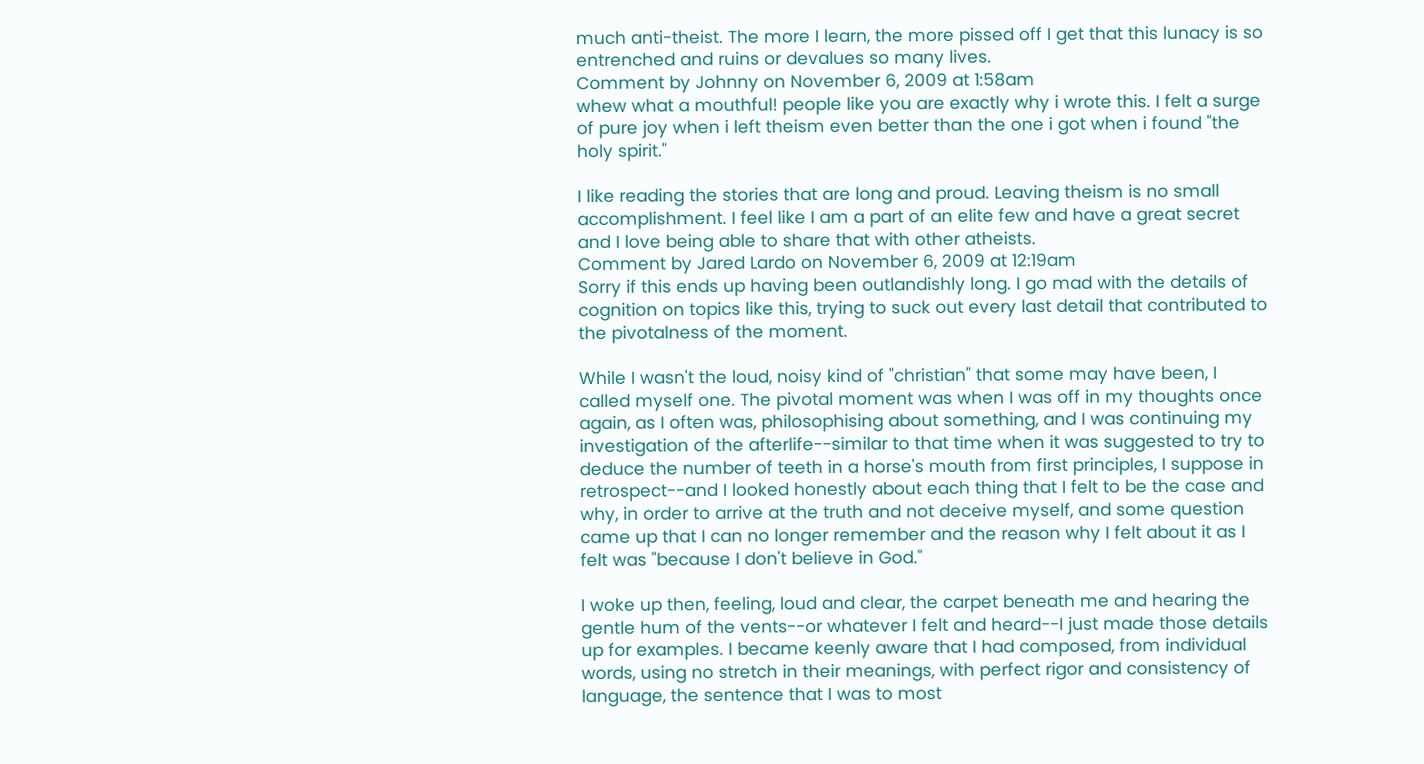much anti-theist. The more I learn, the more pissed off I get that this lunacy is so entrenched and ruins or devalues so many lives.
Comment by Johnny on November 6, 2009 at 1:58am
whew what a mouthful! people like you are exactly why i wrote this. I felt a surge of pure joy when i left theism even better than the one i got when i found "the holy spirit."

I like reading the stories that are long and proud. Leaving theism is no small accomplishment. I feel like I am a part of an elite few and have a great secret and I love being able to share that with other atheists.
Comment by Jared Lardo on November 6, 2009 at 12:19am
Sorry if this ends up having been outlandishly long. I go mad with the details of cognition on topics like this, trying to suck out every last detail that contributed to the pivotalness of the moment.

While I wasn't the loud, noisy kind of "christian" that some may have been, I called myself one. The pivotal moment was when I was off in my thoughts once again, as I often was, philosophising about something, and I was continuing my investigation of the afterlife--similar to that time when it was suggested to try to deduce the number of teeth in a horse's mouth from first principles, I suppose in retrospect--and I looked honestly about each thing that I felt to be the case and why, in order to arrive at the truth and not deceive myself, and some question came up that I can no longer remember and the reason why I felt about it as I felt was "because I don't believe in God."

I woke up then, feeling, loud and clear, the carpet beneath me and hearing the gentle hum of the vents--or whatever I felt and heard--I just made those details up for examples. I became keenly aware that I had composed, from individual words, using no stretch in their meanings, with perfect rigor and consistency of language, the sentence that I was to most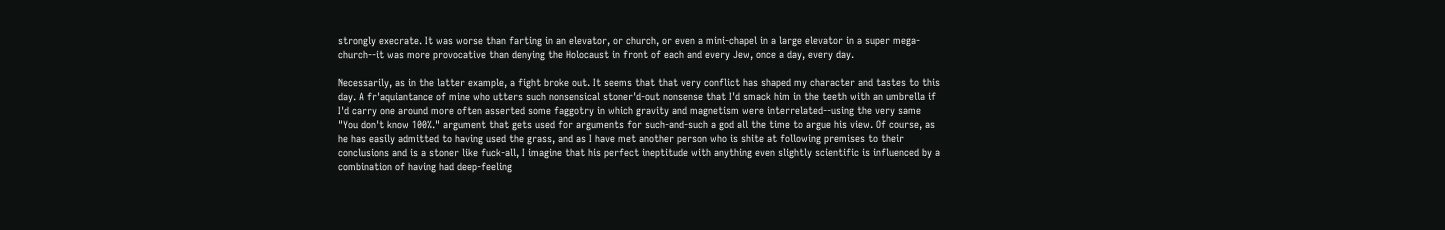strongly execrate. It was worse than farting in an elevator, or church, or even a mini-chapel in a large elevator in a super mega-church--it was more provocative than denying the Holocaust in front of each and every Jew, once a day, every day.

Necessarily, as in the latter example, a fight broke out. It seems that that very conflict has shaped my character and tastes to this day. A fr'aquiantance of mine who utters such nonsensical stoner'd-out nonsense that I'd smack him in the teeth with an umbrella if I'd carry one around more often asserted some faggotry in which gravity and magnetism were interrelated--using the very same "You don't know 100%." argument that gets used for arguments for such-and-such a god all the time to argue his view. Of course, as he has easily admitted to having used the grass, and as I have met another person who is shite at following premises to their conclusions and is a stoner like fuck-all, I imagine that his perfect ineptitude with anything even slightly scientific is influenced by a combination of having had deep-feeling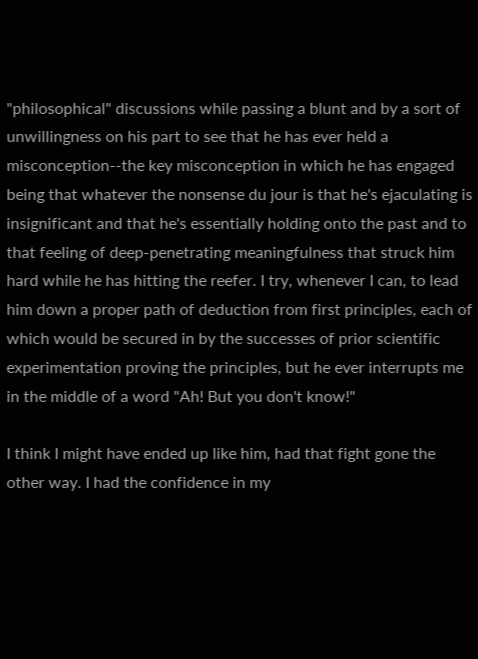"philosophical" discussions while passing a blunt and by a sort of unwillingness on his part to see that he has ever held a misconception--the key misconception in which he has engaged being that whatever the nonsense du jour is that he's ejaculating is insignificant and that he's essentially holding onto the past and to that feeling of deep-penetrating meaningfulness that struck him hard while he has hitting the reefer. I try, whenever I can, to lead him down a proper path of deduction from first principles, each of which would be secured in by the successes of prior scientific experimentation proving the principles, but he ever interrupts me in the middle of a word "Ah! But you don't know!"

I think I might have ended up like him, had that fight gone the other way. I had the confidence in my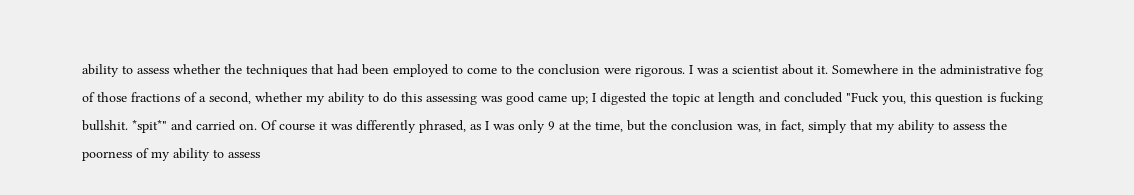ability to assess whether the techniques that had been employed to come to the conclusion were rigorous. I was a scientist about it. Somewhere in the administrative fog of those fractions of a second, whether my ability to do this assessing was good came up; I digested the topic at length and concluded "Fuck you, this question is fucking bullshit. *spit*" and carried on. Of course it was differently phrased, as I was only 9 at the time, but the conclusion was, in fact, simply that my ability to assess the poorness of my ability to assess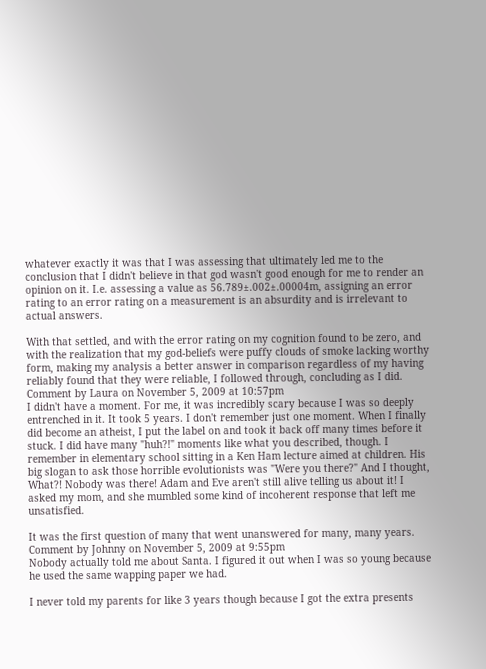whatever exactly it was that I was assessing that ultimately led me to the conclusion that I didn't believe in that god wasn't good enough for me to render an opinion on it. I.e. assessing a value as 56.789±.002±.00004m, assigning an error rating to an error rating on a measurement is an absurdity and is irrelevant to actual answers.

With that settled, and with the error rating on my cognition found to be zero, and with the realization that my god-beliefs were puffy clouds of smoke lacking worthy form, making my analysis a better answer in comparison regardless of my having reliably found that they were reliable, I followed through, concluding as I did.
Comment by Laura on November 5, 2009 at 10:57pm
I didn't have a moment. For me, it was incredibly scary because I was so deeply entrenched in it. It took 5 years. I don't remember just one moment. When I finally did become an atheist, I put the label on and took it back off many times before it stuck. I did have many "huh?!" moments like what you described, though. I remember in elementary school sitting in a Ken Ham lecture aimed at children. His big slogan to ask those horrible evolutionists was "Were you there?" And I thought, What?! Nobody was there! Adam and Eve aren't still alive telling us about it! I asked my mom, and she mumbled some kind of incoherent response that left me unsatisfied.

It was the first question of many that went unanswered for many, many years.
Comment by Johnny on November 5, 2009 at 9:55pm
Nobody actually told me about Santa. I figured it out when I was so young because he used the same wapping paper we had.

I never told my parents for like 3 years though because I got the extra presents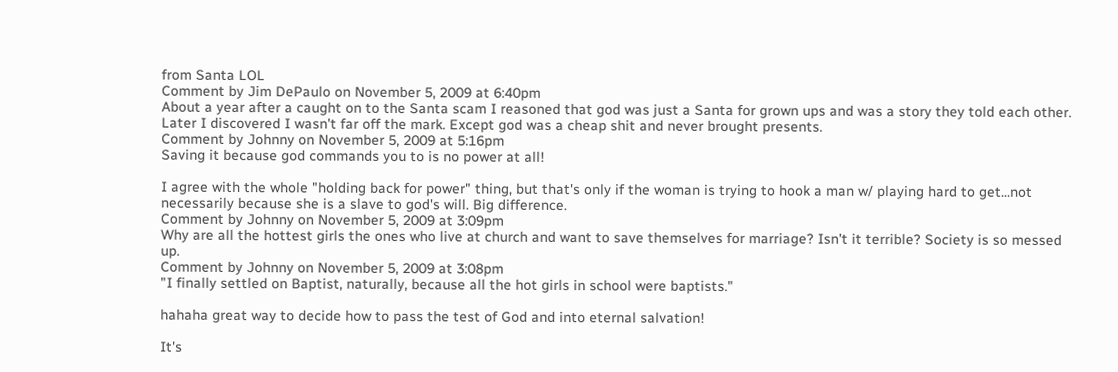from Santa LOL
Comment by Jim DePaulo on November 5, 2009 at 6:40pm
About a year after a caught on to the Santa scam I reasoned that god was just a Santa for grown ups and was a story they told each other. Later I discovered I wasn't far off the mark. Except god was a cheap shit and never brought presents.
Comment by Johnny on November 5, 2009 at 5:16pm
Saving it because god commands you to is no power at all!

I agree with the whole "holding back for power" thing, but that's only if the woman is trying to hook a man w/ playing hard to get...not necessarily because she is a slave to god's will. Big difference.
Comment by Johnny on November 5, 2009 at 3:09pm
Why are all the hottest girls the ones who live at church and want to save themselves for marriage? Isn't it terrible? Society is so messed up.
Comment by Johnny on November 5, 2009 at 3:08pm
"I finally settled on Baptist, naturally, because all the hot girls in school were baptists."

hahaha great way to decide how to pass the test of God and into eternal salvation!

It's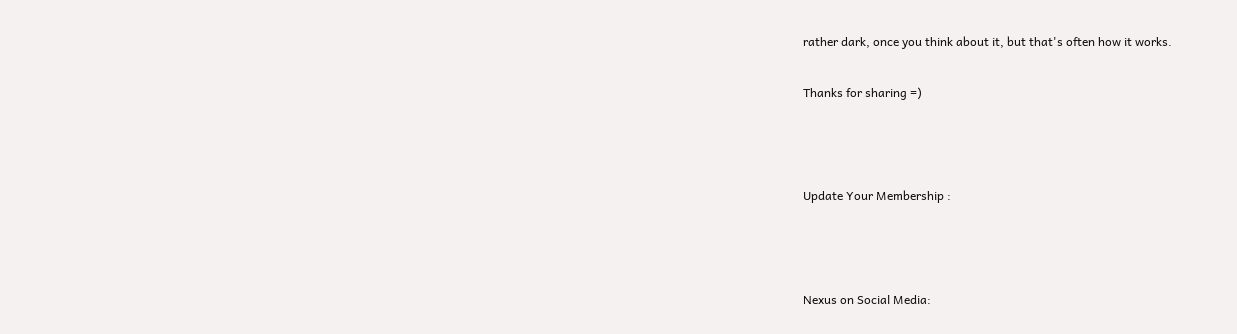rather dark, once you think about it, but that's often how it works.

Thanks for sharing =)



Update Your Membership :



Nexus on Social Media: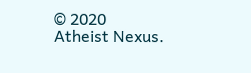© 2020   Atheist Nexus.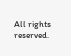All rights reserved.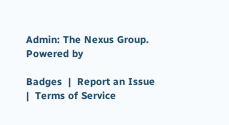Admin: The Nexus Group.   Powered by

Badges  |  Report an Issue  |  Terms of Service